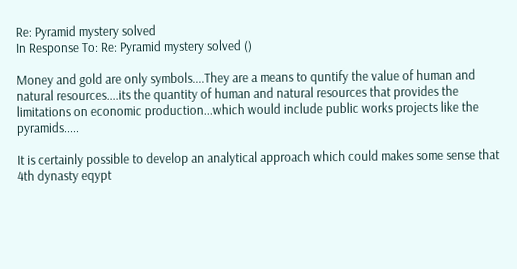Re: Pyramid mystery solved
In Response To: Re: Pyramid mystery solved ()

Money and gold are only symbols....They are a means to quntify the value of human and natural resources....its the quantity of human and natural resources that provides the limitations on economic production...which would include public works projects like the pyramids.....

It is certainly possible to develop an analytical approach which could makes some sense that 4th dynasty eqypt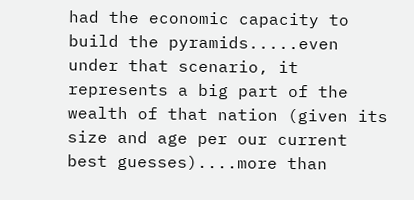had the economic capacity to build the pyramids.....even under that scenario, it represents a big part of the wealth of that nation (given its size and age per our current best guesses)....more than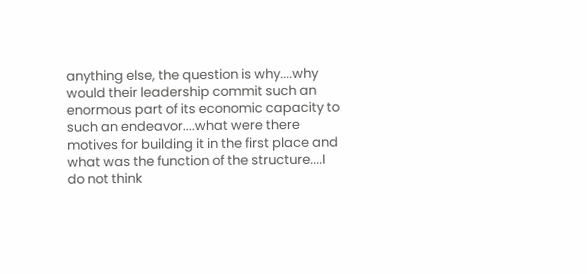anything else, the question is why....why would their leadership commit such an enormous part of its economic capacity to such an endeavor....what were there motives for building it in the first place and what was the function of the structure....I do not think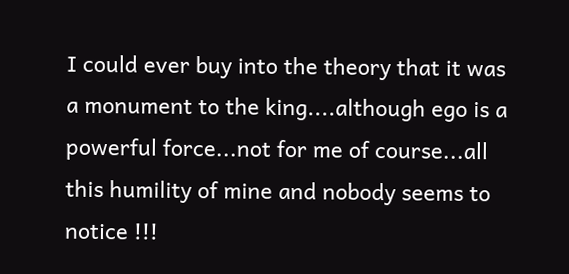I could ever buy into the theory that it was a monument to the king....although ego is a powerful force...not for me of course...all this humility of mine and nobody seems to notice !!!